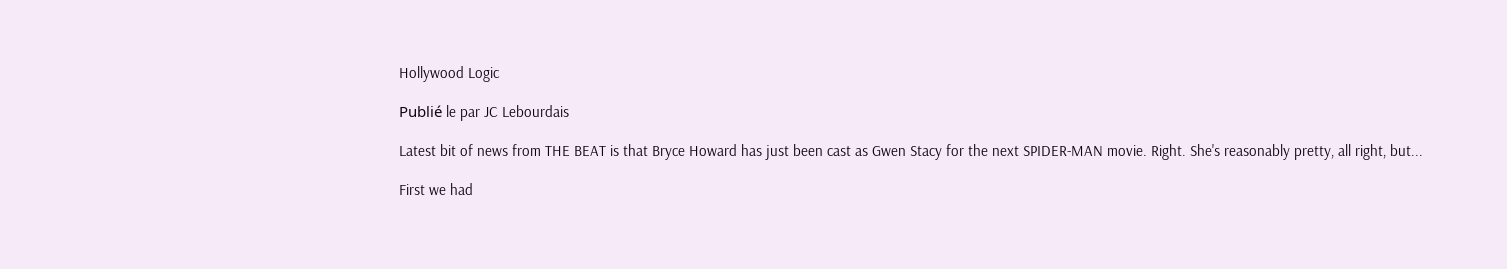Hollywood Logic

Publié le par JC Lebourdais

Latest bit of news from THE BEAT is that Bryce Howard has just been cast as Gwen Stacy for the next SPIDER-MAN movie. Right. She's reasonably pretty, all right, but...

First we had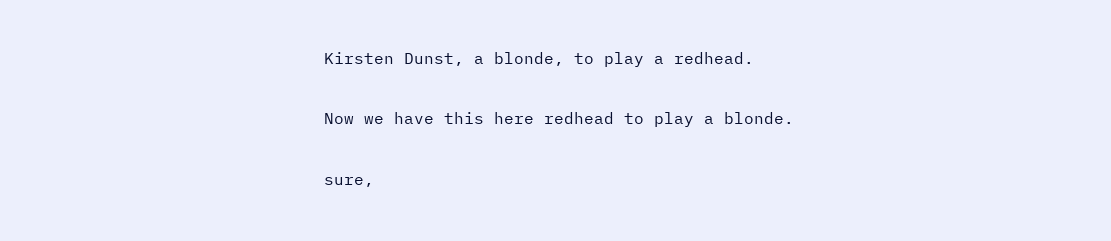Kirsten Dunst, a blonde, to play a redhead.

Now we have this here redhead to play a blonde.

sure,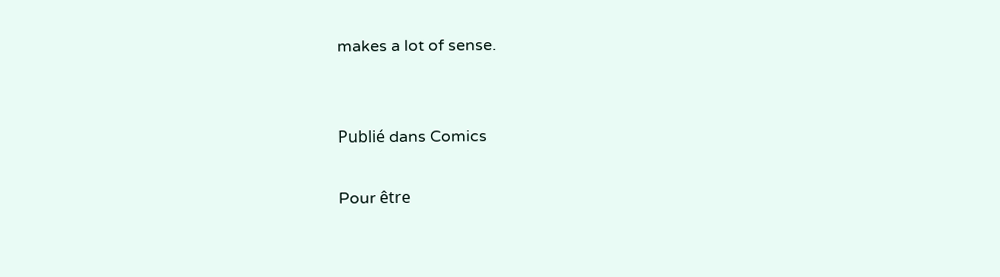makes a lot of sense.


Publié dans Comics

Pour être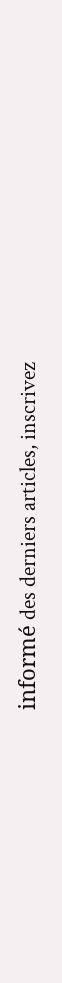informé des derniers articles, inscrivez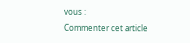vous :
Commenter cet article